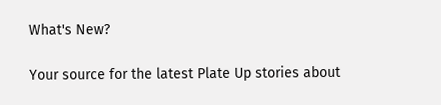What's New?

Your source for the latest Plate Up stories about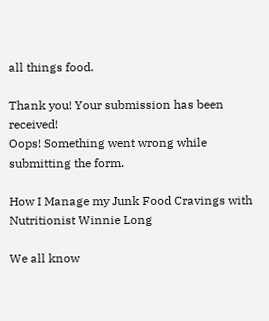all things food.

Thank you! Your submission has been received!
Oops! Something went wrong while submitting the form.

How I Manage my Junk Food Cravings with Nutritionist Winnie Long

We all know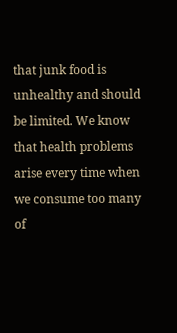that junk food is unhealthy and should be limited. We know that health problems arise every time when we consume too many of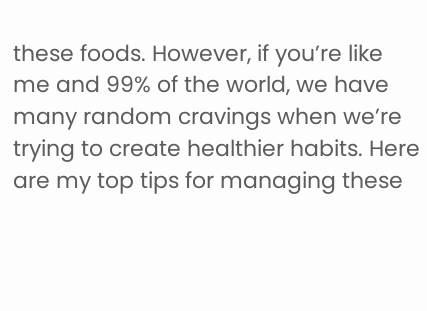these foods. However, if you’re like me and 99% of the world, we have many random cravings when we’re trying to create healthier habits. Here are my top tips for managing these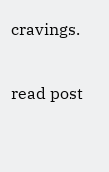cravings.

read post